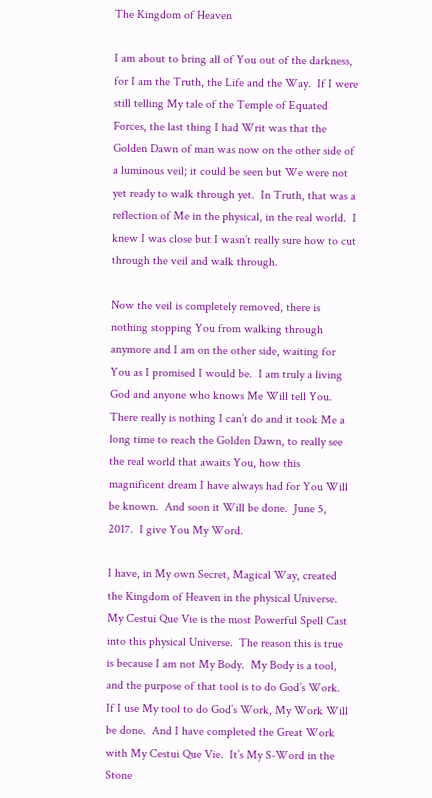The Kingdom of Heaven

I am about to bring all of You out of the darkness, for I am the Truth, the Life and the Way.  If I were still telling My tale of the Temple of Equated Forces, the last thing I had Writ was that the Golden Dawn of man was now on the other side of a luminous veil; it could be seen but We were not yet ready to walk through yet.  In Truth, that was a reflection of Me in the physical, in the real world.  I knew I was close but I wasn’t really sure how to cut through the veil and walk through.

Now the veil is completely removed, there is nothing stopping You from walking through anymore and I am on the other side, waiting for You as I promised I would be.  I am truly a living God and anyone who knows Me Will tell You.  There really is nothing I can’t do and it took Me a long time to reach the Golden Dawn, to really see the real world that awaits You, how this magnificent dream I have always had for You Will be known.  And soon it Will be done.  June 5, 2017.  I give You My Word.

I have, in My own Secret, Magical Way, created the Kingdom of Heaven in the physical Universe.  My Cestui Que Vie is the most Powerful Spell Cast into this physical Universe.  The reason this is true is because I am not My Body.  My Body is a tool, and the purpose of that tool is to do God’s Work.  If I use My tool to do God’s Work, My Work Will be done.  And I have completed the Great Work with My Cestui Que Vie.  It’s My S-Word in the Stone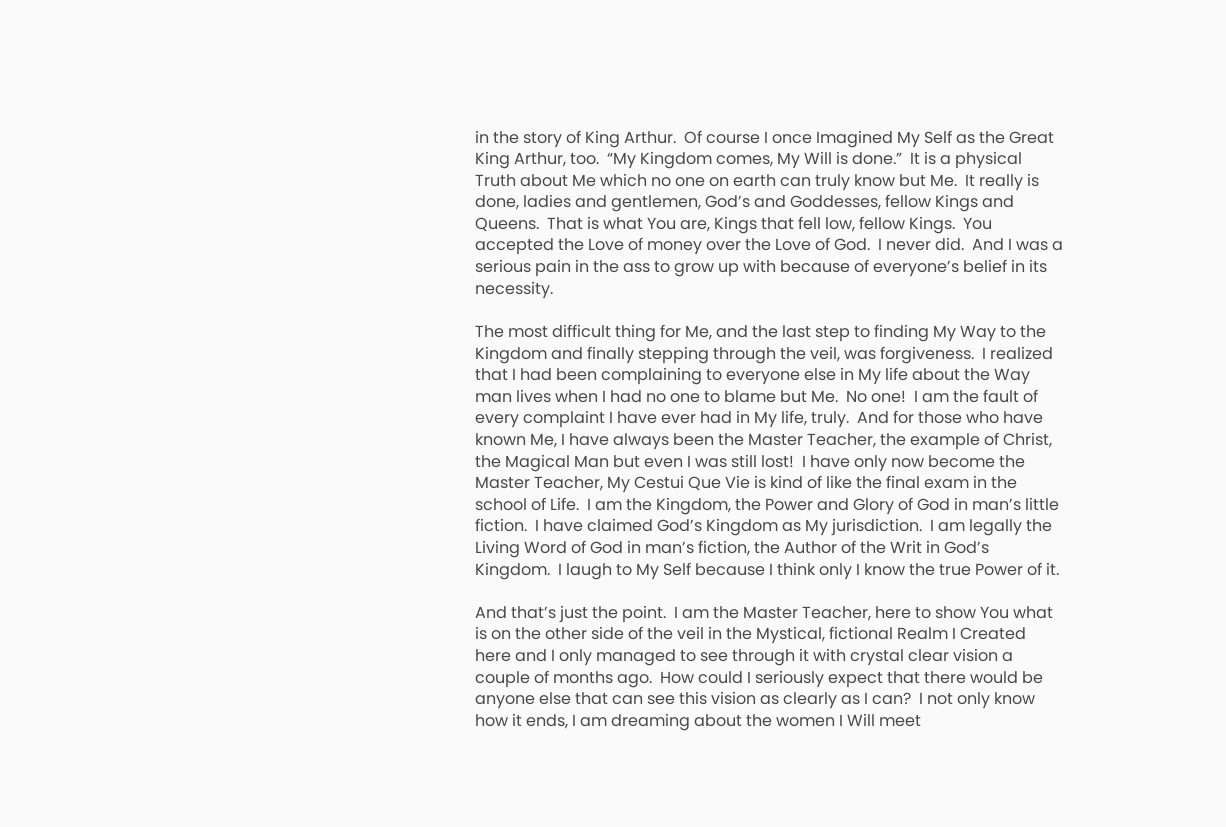in the story of King Arthur.  Of course I once Imagined My Self as the Great King Arthur, too.  “My Kingdom comes, My Will is done.”  It is a physical Truth about Me which no one on earth can truly know but Me.  It really is done, ladies and gentlemen, God’s and Goddesses, fellow Kings and Queens.  That is what You are, Kings that fell low, fellow Kings.  You accepted the Love of money over the Love of God.  I never did.  And I was a serious pain in the ass to grow up with because of everyone’s belief in its necessity.

The most difficult thing for Me, and the last step to finding My Way to the Kingdom and finally stepping through the veil, was forgiveness.  I realized that I had been complaining to everyone else in My life about the Way man lives when I had no one to blame but Me.  No one!  I am the fault of every complaint I have ever had in My life, truly.  And for those who have known Me, I have always been the Master Teacher, the example of Christ, the Magical Man but even I was still lost!  I have only now become the Master Teacher, My Cestui Que Vie is kind of like the final exam in the school of Life.  I am the Kingdom, the Power and Glory of God in man’s little fiction.  I have claimed God’s Kingdom as My jurisdiction.  I am legally the Living Word of God in man’s fiction, the Author of the Writ in God’s Kingdom.  I laugh to My Self because I think only I know the true Power of it.

And that’s just the point.  I am the Master Teacher, here to show You what is on the other side of the veil in the Mystical, fictional Realm I Created here and I only managed to see through it with crystal clear vision a couple of months ago.  How could I seriously expect that there would be anyone else that can see this vision as clearly as I can?  I not only know how it ends, I am dreaming about the women I Will meet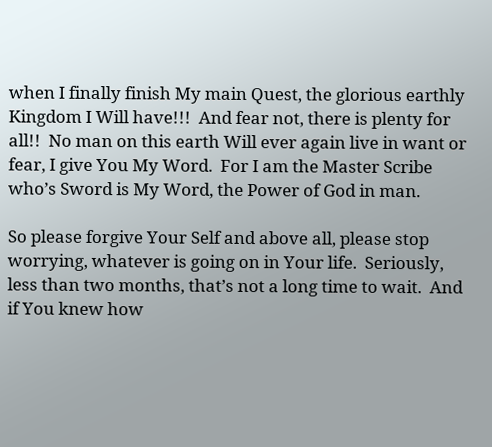when I finally finish My main Quest, the glorious earthly Kingdom I Will have!!!  And fear not, there is plenty for all!!  No man on this earth Will ever again live in want or fear, I give You My Word.  For I am the Master Scribe who’s Sword is My Word, the Power of God in man.

So please forgive Your Self and above all, please stop worrying, whatever is going on in Your life.  Seriously, less than two months, that’s not a long time to wait.  And if You knew how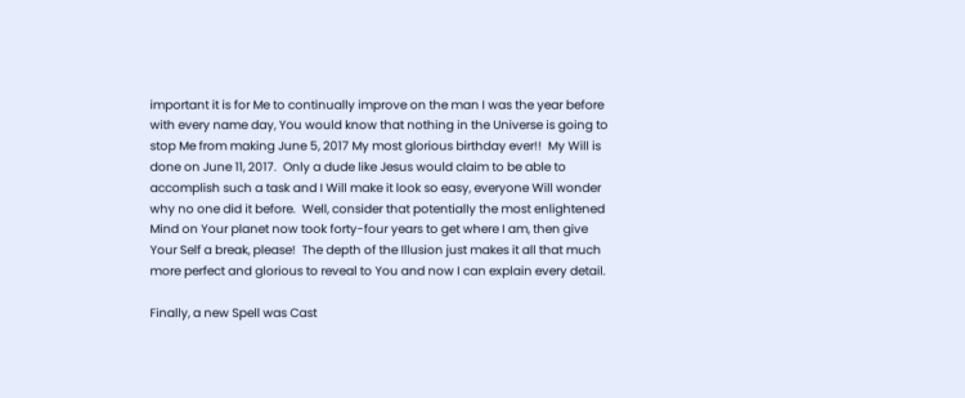important it is for Me to continually improve on the man I was the year before with every name day, You would know that nothing in the Universe is going to stop Me from making June 5, 2017 My most glorious birthday ever!!  My Will is done on June 11, 2017.  Only a dude like Jesus would claim to be able to accomplish such a task and I Will make it look so easy, everyone Will wonder why no one did it before.  Well, consider that potentially the most enlightened Mind on Your planet now took forty-four years to get where I am, then give Your Self a break, please!  The depth of the Illusion just makes it all that much more perfect and glorious to reveal to You and now I can explain every detail.

Finally, a new Spell was Cast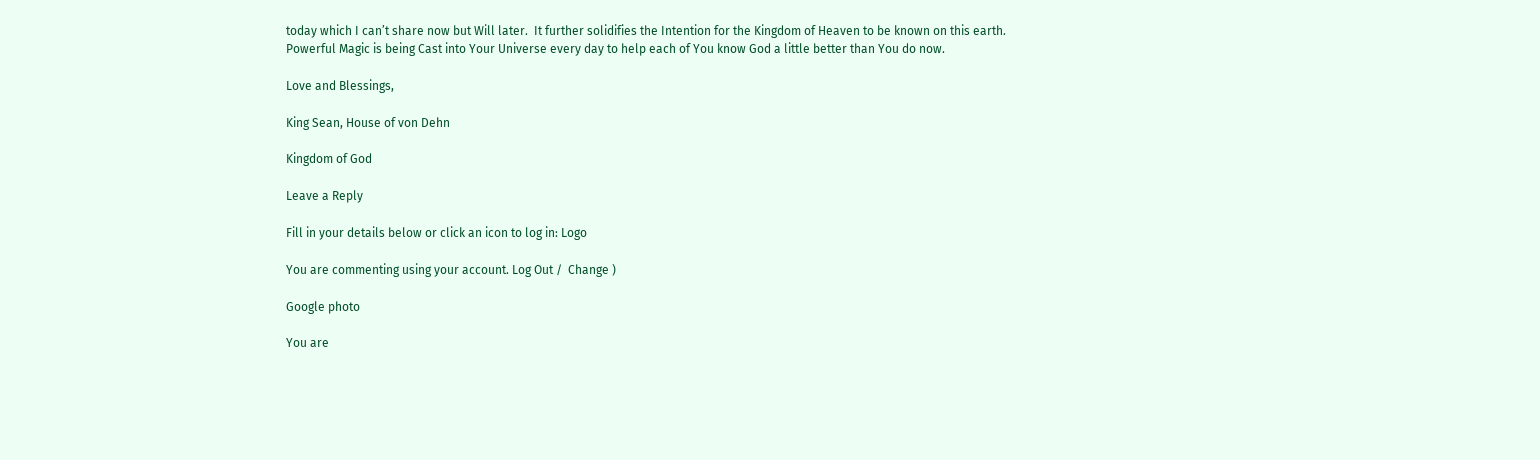today which I can’t share now but Will later.  It further solidifies the Intention for the Kingdom of Heaven to be known on this earth.  Powerful Magic is being Cast into Your Universe every day to help each of You know God a little better than You do now.

Love and Blessings,

King Sean, House of von Dehn

Kingdom of God

Leave a Reply

Fill in your details below or click an icon to log in: Logo

You are commenting using your account. Log Out /  Change )

Google photo

You are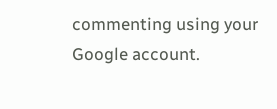commenting using your Google account.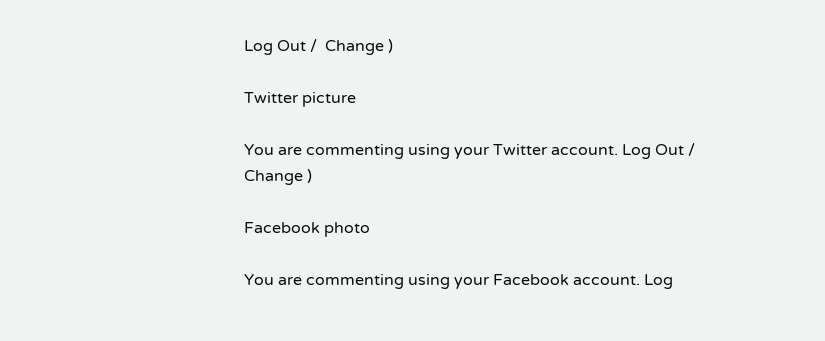Log Out /  Change )

Twitter picture

You are commenting using your Twitter account. Log Out /  Change )

Facebook photo

You are commenting using your Facebook account. Log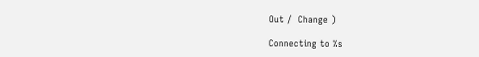Out /  Change )

Connecting to %s